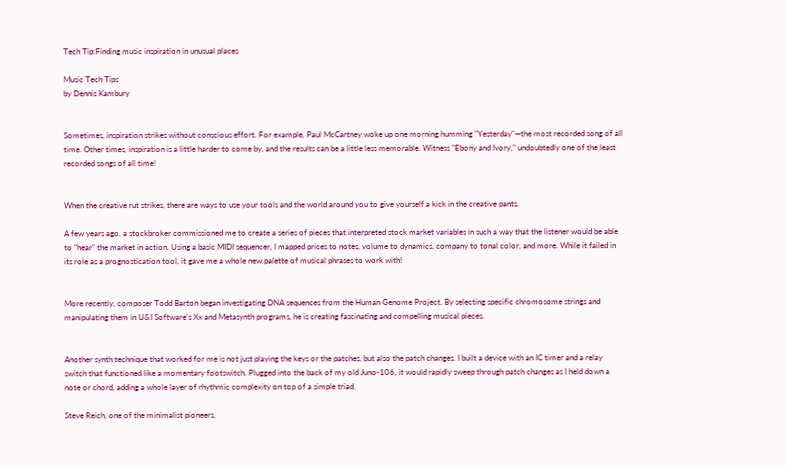Tech Tip:Finding music inspiration in unusual places

Music Tech Tips
by Dennis Kambury


Sometimes, inspiration strikes without conscious effort. For example, Paul McCartney woke up one morning humming "Yesterday"—the most recorded song of all time. Other times, inspiration is a little harder to come by, and the results can be a little less memorable. Witness "Ebony and Ivory," undoubtedly one of the least recorded songs of all time!


When the creative rut strikes, there are ways to use your tools and the world around you to give yourself a kick in the creative pants.

A few years ago, a stockbroker commissioned me to create a series of pieces that interpreted stock market variables in such a way that the listener would be able to "hear" the market in action. Using a basic MIDI sequencer, I mapped prices to notes, volume to dynamics, company to tonal color, and more. While it failed in its role as a prognostication tool, it gave me a whole new palette of musical phrases to work with!


More recently, composer Todd Barton began investigating DNA sequences from the Human Genome Project. By selecting specific chromosome strings and manipulating them in U&I Software's Xx and Metasynth programs, he is creating fascinating and compelling musical pieces.


Another synth technique that worked for me is not just playing the keys or the patches, but also the patch changes. I built a device with an IC timer and a relay switch that functioned like a momentary footswitch. Plugged into the back of my old Juno-106, it would rapidly sweep through patch changes as I held down a note or chord, adding a whole layer of rhythmic complexity on top of a simple triad.

Steve Reich, one of the minimalist pioneers,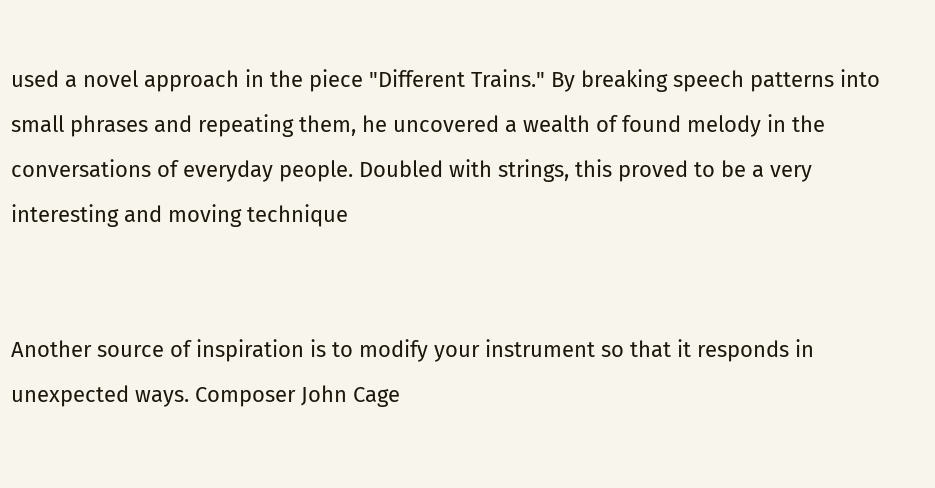used a novel approach in the piece "Different Trains." By breaking speech patterns into small phrases and repeating them, he uncovered a wealth of found melody in the conversations of everyday people. Doubled with strings, this proved to be a very interesting and moving technique


Another source of inspiration is to modify your instrument so that it responds in unexpected ways. Composer John Cage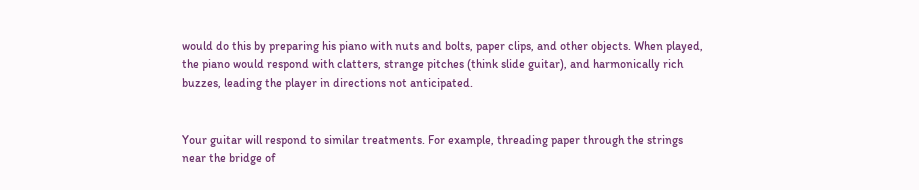would do this by preparing his piano with nuts and bolts, paper clips, and other objects. When played, the piano would respond with clatters, strange pitches (think slide guitar), and harmonically rich buzzes, leading the player in directions not anticipated.


Your guitar will respond to similar treatments. For example, threading paper through the strings near the bridge of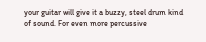your guitar will give it a buzzy, steel drum kind of sound. For even more percussive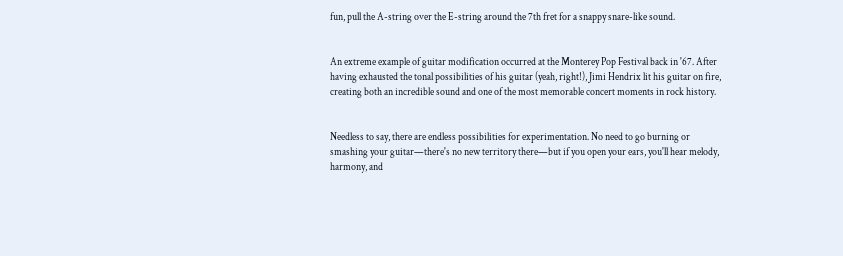fun, pull the A-string over the E-string around the 7th fret for a snappy snare-like sound.


An extreme example of guitar modification occurred at the Monterey Pop Festival back in '67. After having exhausted the tonal possibilities of his guitar (yeah, right!), Jimi Hendrix lit his guitar on fire, creating both an incredible sound and one of the most memorable concert moments in rock history.


Needless to say, there are endless possibilities for experimentation. No need to go burning or smashing your guitar—there's no new territory there—but if you open your ears, you'll hear melody, harmony, and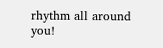rhythm all around you!